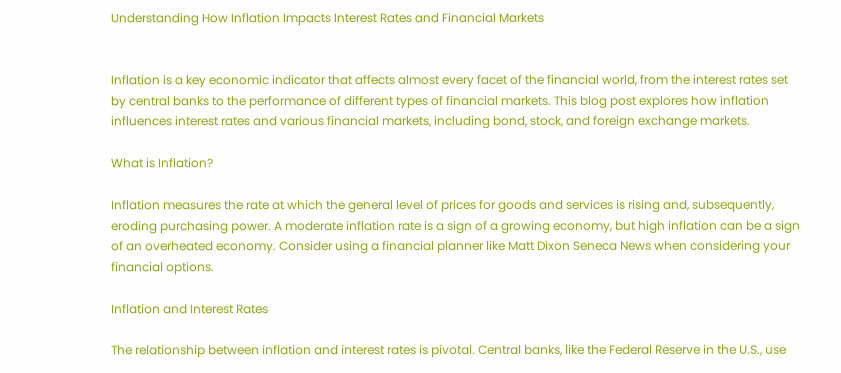Understanding How Inflation Impacts Interest Rates and Financial Markets


Inflation is a key economic indicator that affects almost every facet of the financial world, from the interest rates set by central banks to the performance of different types of financial markets. This blog post explores how inflation influences interest rates and various financial markets, including bond, stock, and foreign exchange markets.

What is Inflation?

Inflation measures the rate at which the general level of prices for goods and services is rising and, subsequently, eroding purchasing power. A moderate inflation rate is a sign of a growing economy, but high inflation can be a sign of an overheated economy. Consider using a financial planner like Matt Dixon Seneca News when considering your financial options.

Inflation and Interest Rates

The relationship between inflation and interest rates is pivotal. Central banks, like the Federal Reserve in the U.S., use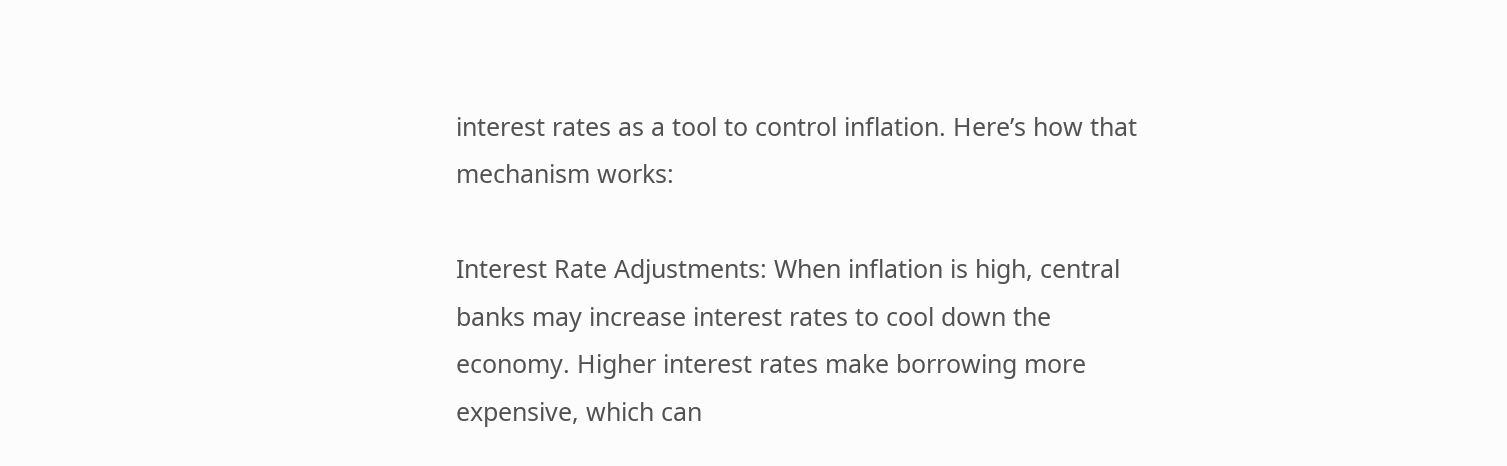interest rates as a tool to control inflation. Here’s how that mechanism works:

Interest Rate Adjustments: When inflation is high, central banks may increase interest rates to cool down the economy. Higher interest rates make borrowing more expensive, which can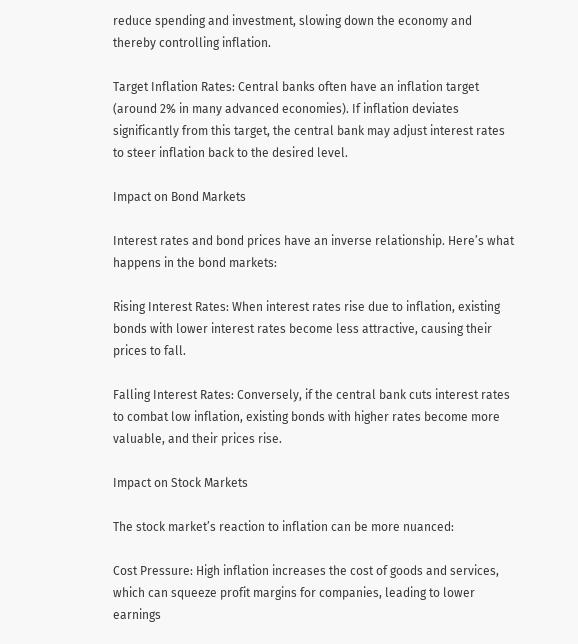reduce spending and investment, slowing down the economy and thereby controlling inflation.

Target Inflation Rates: Central banks often have an inflation target (around 2% in many advanced economies). If inflation deviates significantly from this target, the central bank may adjust interest rates to steer inflation back to the desired level.

Impact on Bond Markets

Interest rates and bond prices have an inverse relationship. Here’s what happens in the bond markets:

Rising Interest Rates: When interest rates rise due to inflation, existing bonds with lower interest rates become less attractive, causing their prices to fall.

Falling Interest Rates: Conversely, if the central bank cuts interest rates to combat low inflation, existing bonds with higher rates become more valuable, and their prices rise.

Impact on Stock Markets

The stock market’s reaction to inflation can be more nuanced:

Cost Pressure: High inflation increases the cost of goods and services, which can squeeze profit margins for companies, leading to lower earnings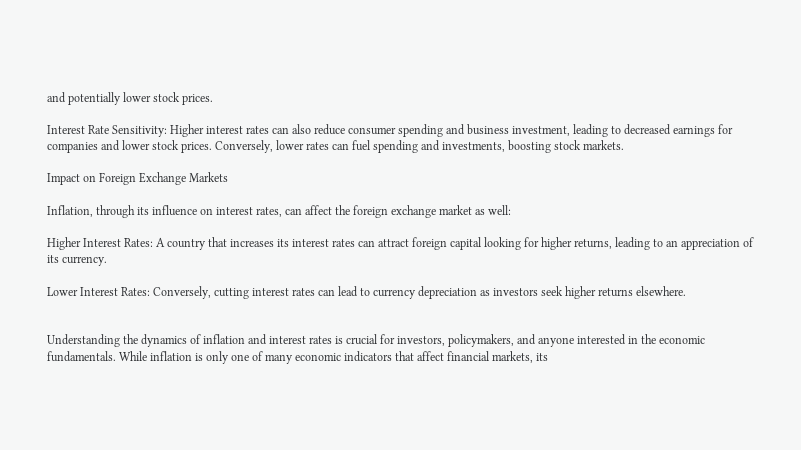and potentially lower stock prices.

Interest Rate Sensitivity: Higher interest rates can also reduce consumer spending and business investment, leading to decreased earnings for companies and lower stock prices. Conversely, lower rates can fuel spending and investments, boosting stock markets.

Impact on Foreign Exchange Markets

Inflation, through its influence on interest rates, can affect the foreign exchange market as well:

Higher Interest Rates: A country that increases its interest rates can attract foreign capital looking for higher returns, leading to an appreciation of its currency.

Lower Interest Rates: Conversely, cutting interest rates can lead to currency depreciation as investors seek higher returns elsewhere.


Understanding the dynamics of inflation and interest rates is crucial for investors, policymakers, and anyone interested in the economic fundamentals. While inflation is only one of many economic indicators that affect financial markets, its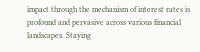impact through the mechanism of interest rates is profound and pervasive across various financial landscapes. Staying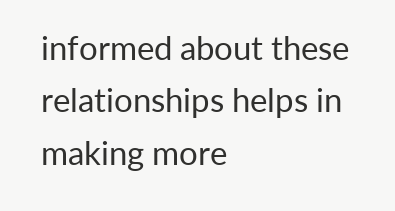informed about these relationships helps in making more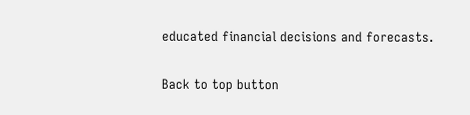educated financial decisions and forecasts.

Back to top button